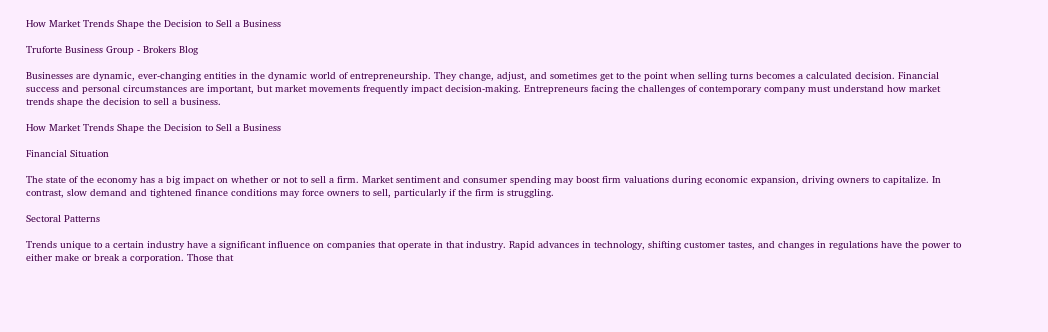How Market Trends Shape the Decision to Sell a Business

Truforte Business Group - Brokers Blog

Businesses are dynamic, ever-changing entities in the dynamic world of entrepreneurship. They change, adjust, and sometimes get to the point when selling turns becomes a calculated decision. Financial success and personal circumstances are important, but market movements frequently impact decision-making. Entrepreneurs facing the challenges of contemporary company must understand how market trends shape the decision to sell a business.

How Market Trends Shape the Decision to Sell a Business

Financial Situation

The state of the economy has a big impact on whether or not to sell a firm. Market sentiment and consumer spending may boost firm valuations during economic expansion, driving owners to capitalize. In contrast, slow demand and tightened finance conditions may force owners to sell, particularly if the firm is struggling.

Sectoral Patterns

Trends unique to a certain industry have a significant influence on companies that operate in that industry. Rapid advances in technology, shifting customer tastes, and changes in regulations have the power to either make or break a corporation. Those that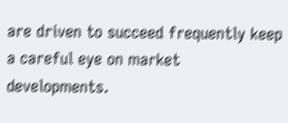are driven to succeed frequently keep a careful eye on market developments.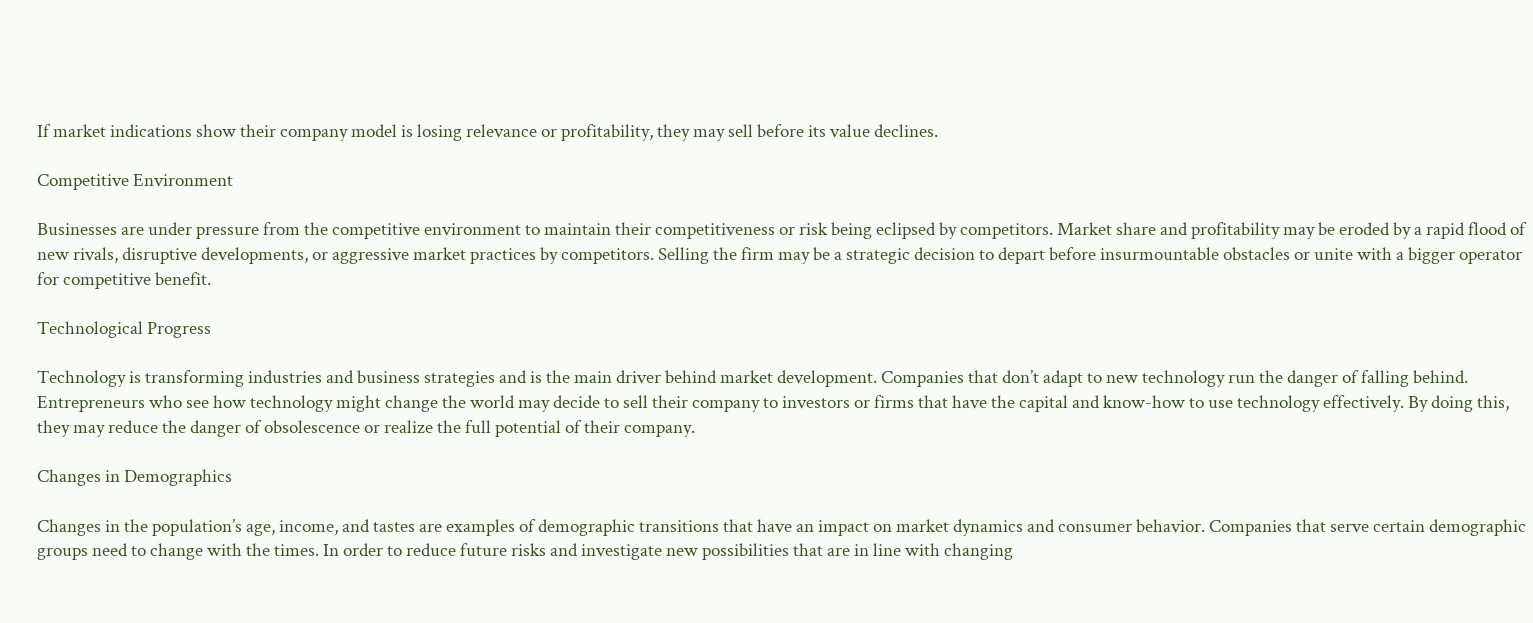If market indications show their company model is losing relevance or profitability, they may sell before its value declines.

Competitive Environment

Businesses are under pressure from the competitive environment to maintain their competitiveness or risk being eclipsed by competitors. Market share and profitability may be eroded by a rapid flood of new rivals, disruptive developments, or aggressive market practices by competitors. Selling the firm may be a strategic decision to depart before insurmountable obstacles or unite with a bigger operator for competitive benefit.

Technological Progress

Technology is transforming industries and business strategies and is the main driver behind market development. Companies that don’t adapt to new technology run the danger of falling behind. Entrepreneurs who see how technology might change the world may decide to sell their company to investors or firms that have the capital and know-how to use technology effectively. By doing this, they may reduce the danger of obsolescence or realize the full potential of their company.

Changes in Demographics

Changes in the population’s age, income, and tastes are examples of demographic transitions that have an impact on market dynamics and consumer behavior. Companies that serve certain demographic groups need to change with the times. In order to reduce future risks and investigate new possibilities that are in line with changing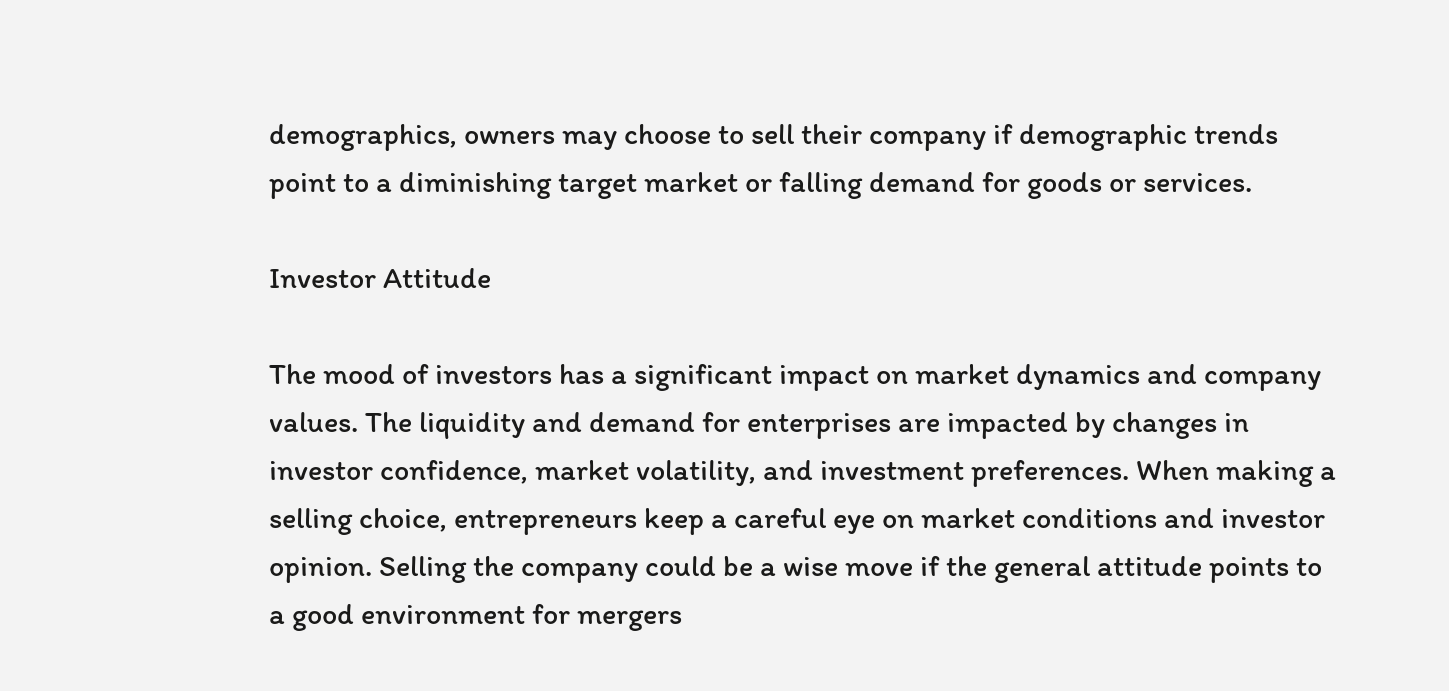demographics, owners may choose to sell their company if demographic trends point to a diminishing target market or falling demand for goods or services.

Investor Attitude

The mood of investors has a significant impact on market dynamics and company values. The liquidity and demand for enterprises are impacted by changes in investor confidence, market volatility, and investment preferences. When making a selling choice, entrepreneurs keep a careful eye on market conditions and investor opinion. Selling the company could be a wise move if the general attitude points to a good environment for mergers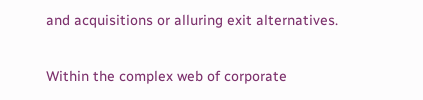and acquisitions or alluring exit alternatives.


Within the complex web of corporate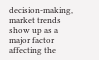decision-making, market trends show up as a major factor affecting the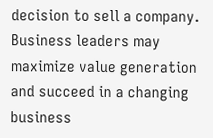decision to sell a company. Business leaders may maximize value generation and succeed in a changing business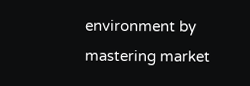environment by mastering market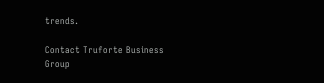trends.

Contact Truforte Business Group